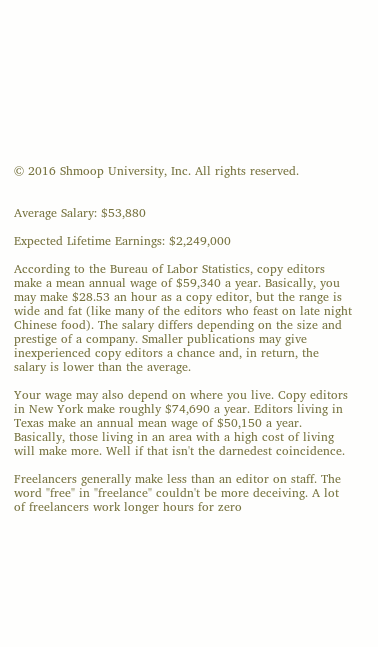© 2016 Shmoop University, Inc. All rights reserved.


Average Salary: $53,880

Expected Lifetime Earnings: $2,249,000

According to the Bureau of Labor Statistics, copy editors make a mean annual wage of $59,340 a year. Basically, you may make $28.53 an hour as a copy editor, but the range is wide and fat (like many of the editors who feast on late night Chinese food). The salary differs depending on the size and prestige of a company. Smaller publications may give inexperienced copy editors a chance and, in return, the salary is lower than the average.

Your wage may also depend on where you live. Copy editors in New York make roughly $74,690 a year. Editors living in Texas make an annual mean wage of $50,150 a year. Basically, those living in an area with a high cost of living will make more. Well if that isn't the darnedest coincidence.

Freelancers generally make less than an editor on staff. The word "free" in "freelance" couldn't be more deceiving. A lot of freelancers work longer hours for zero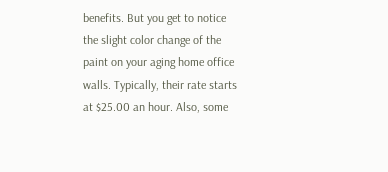benefits. But you get to notice the slight color change of the paint on your aging home office walls. Typically, their rate starts at $25.00 an hour. Also, some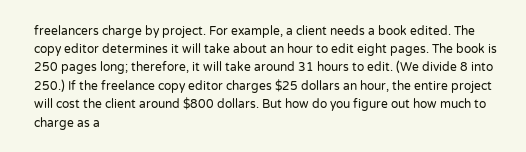freelancers charge by project. For example, a client needs a book edited. The copy editor determines it will take about an hour to edit eight pages. The book is 250 pages long; therefore, it will take around 31 hours to edit. (We divide 8 into 250.) If the freelance copy editor charges $25 dollars an hour, the entire project will cost the client around $800 dollars. But how do you figure out how much to charge as a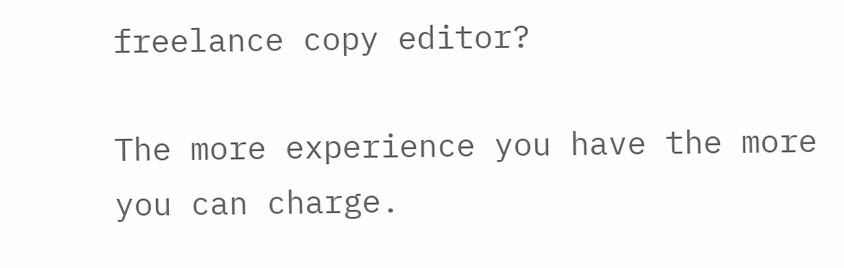freelance copy editor?

The more experience you have the more you can charge.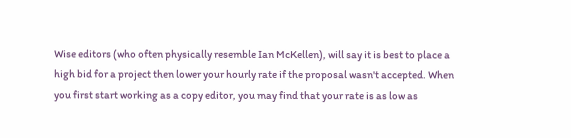Wise editors (who often physically resemble Ian McKellen), will say it is best to place a high bid for a project then lower your hourly rate if the proposal wasn't accepted. When you first start working as a copy editor, you may find that your rate is as low as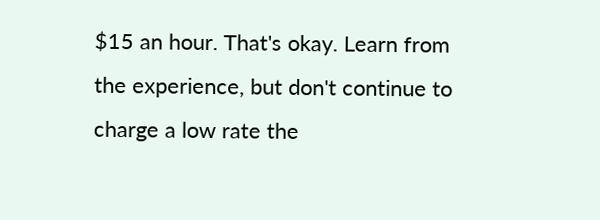$15 an hour. That's okay. Learn from the experience, but don't continue to charge a low rate the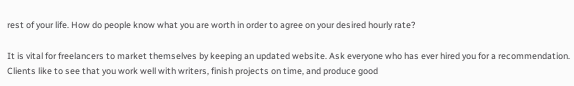rest of your life. How do people know what you are worth in order to agree on your desired hourly rate?

It is vital for freelancers to market themselves by keeping an updated website. Ask everyone who has ever hired you for a recommendation. Clients like to see that you work well with writers, finish projects on time, and produce good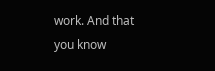work. And that you know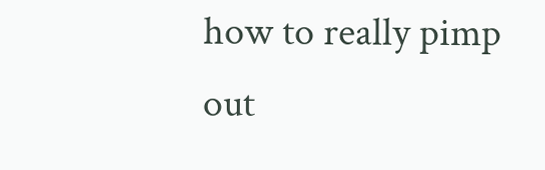how to really pimp out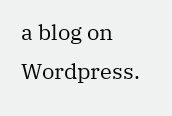a blog on Wordpress.